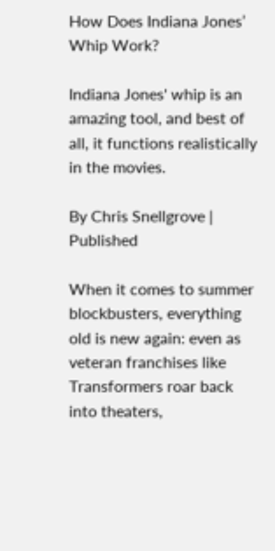How Does Indiana Jones’ Whip Work?

Indiana Jones' whip is an amazing tool, and best of all, it functions realistically in the movies.

By Chris Snellgrove | Published

When it comes to summer blockbusters, everything old is new again: even as veteran franchises like Transformers roar back into theaters,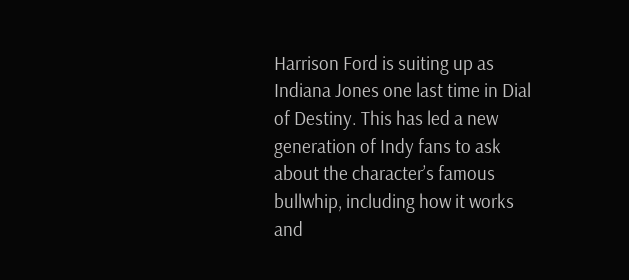Harrison Ford is suiting up as Indiana Jones one last time in Dial of Destiny. This has led a new generation of Indy fans to ask about the character’s famous bullwhip, including how it works and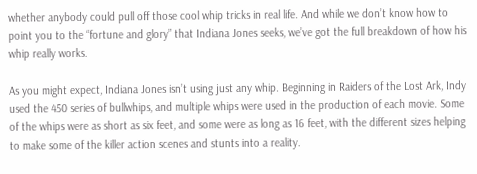whether anybody could pull off those cool whip tricks in real life. And while we don’t know how to point you to the “fortune and glory” that Indiana Jones seeks, we’ve got the full breakdown of how his whip really works.

As you might expect, Indiana Jones isn’t using just any whip. Beginning in Raiders of the Lost Ark, Indy used the 450 series of bullwhips, and multiple whips were used in the production of each movie. Some of the whips were as short as six feet, and some were as long as 16 feet, with the different sizes helping to make some of the killer action scenes and stunts into a reality.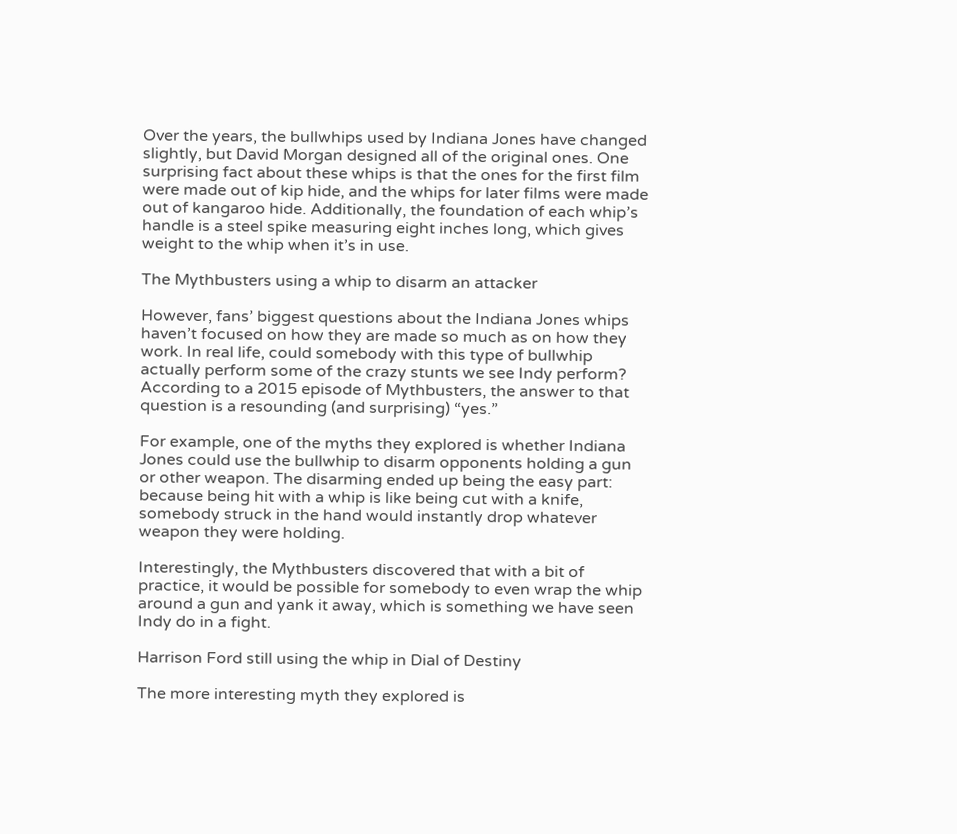Over the years, the bullwhips used by Indiana Jones have changed slightly, but David Morgan designed all of the original ones. One surprising fact about these whips is that the ones for the first film were made out of kip hide, and the whips for later films were made out of kangaroo hide. Additionally, the foundation of each whip’s handle is a steel spike measuring eight inches long, which gives weight to the whip when it’s in use.

The Mythbusters using a whip to disarm an attacker

However, fans’ biggest questions about the Indiana Jones whips haven’t focused on how they are made so much as on how they work. In real life, could somebody with this type of bullwhip actually perform some of the crazy stunts we see Indy perform? According to a 2015 episode of Mythbusters, the answer to that question is a resounding (and surprising) “yes.”

For example, one of the myths they explored is whether Indiana Jones could use the bullwhip to disarm opponents holding a gun or other weapon. The disarming ended up being the easy part: because being hit with a whip is like being cut with a knife, somebody struck in the hand would instantly drop whatever weapon they were holding.

Interestingly, the Mythbusters discovered that with a bit of practice, it would be possible for somebody to even wrap the whip around a gun and yank it away, which is something we have seen Indy do in a fight.

Harrison Ford still using the whip in Dial of Destiny

The more interesting myth they explored is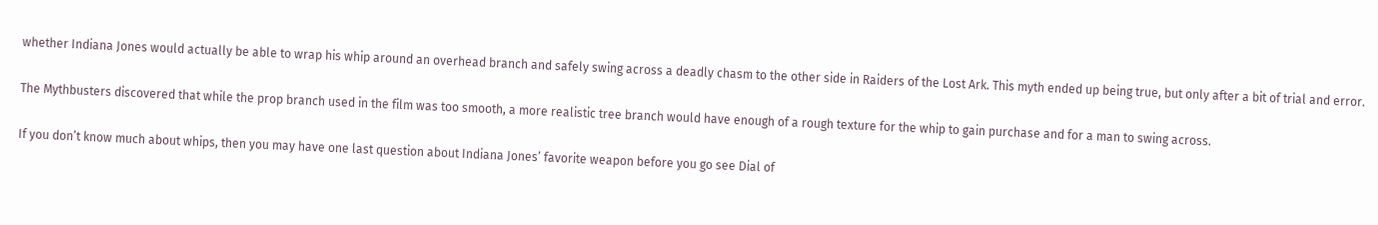whether Indiana Jones would actually be able to wrap his whip around an overhead branch and safely swing across a deadly chasm to the other side in Raiders of the Lost Ark. This myth ended up being true, but only after a bit of trial and error.

The Mythbusters discovered that while the prop branch used in the film was too smooth, a more realistic tree branch would have enough of a rough texture for the whip to gain purchase and for a man to swing across.

If you don’t know much about whips, then you may have one last question about Indiana Jones’ favorite weapon before you go see Dial of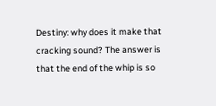Destiny: why does it make that cracking sound? The answer is that the end of the whip is so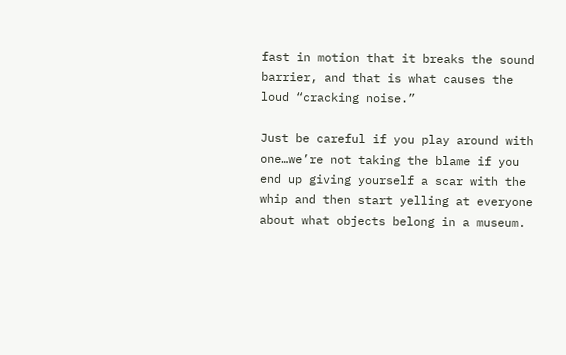fast in motion that it breaks the sound barrier, and that is what causes the loud “cracking noise.”

Just be careful if you play around with one…we’re not taking the blame if you end up giving yourself a scar with the whip and then start yelling at everyone about what objects belong in a museum.